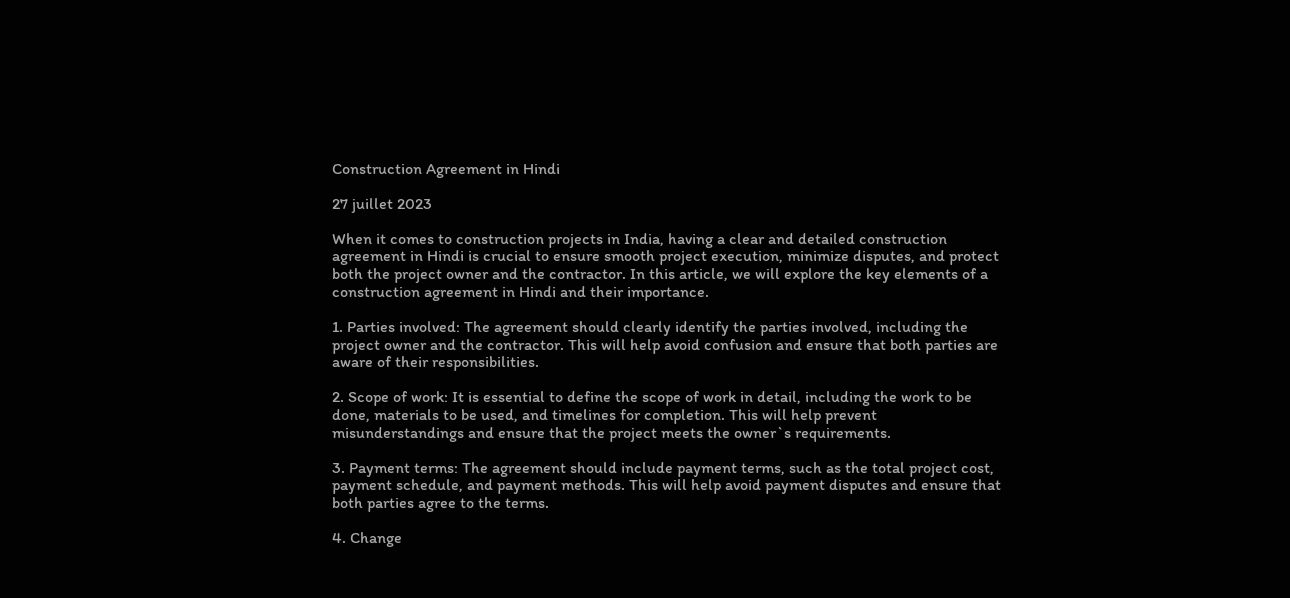Construction Agreement in Hindi

27 juillet 2023

When it comes to construction projects in India, having a clear and detailed construction agreement in Hindi is crucial to ensure smooth project execution, minimize disputes, and protect both the project owner and the contractor. In this article, we will explore the key elements of a construction agreement in Hindi and their importance.

1. Parties involved: The agreement should clearly identify the parties involved, including the project owner and the contractor. This will help avoid confusion and ensure that both parties are aware of their responsibilities.

2. Scope of work: It is essential to define the scope of work in detail, including the work to be done, materials to be used, and timelines for completion. This will help prevent misunderstandings and ensure that the project meets the owner`s requirements.

3. Payment terms: The agreement should include payment terms, such as the total project cost, payment schedule, and payment methods. This will help avoid payment disputes and ensure that both parties agree to the terms.

4. Change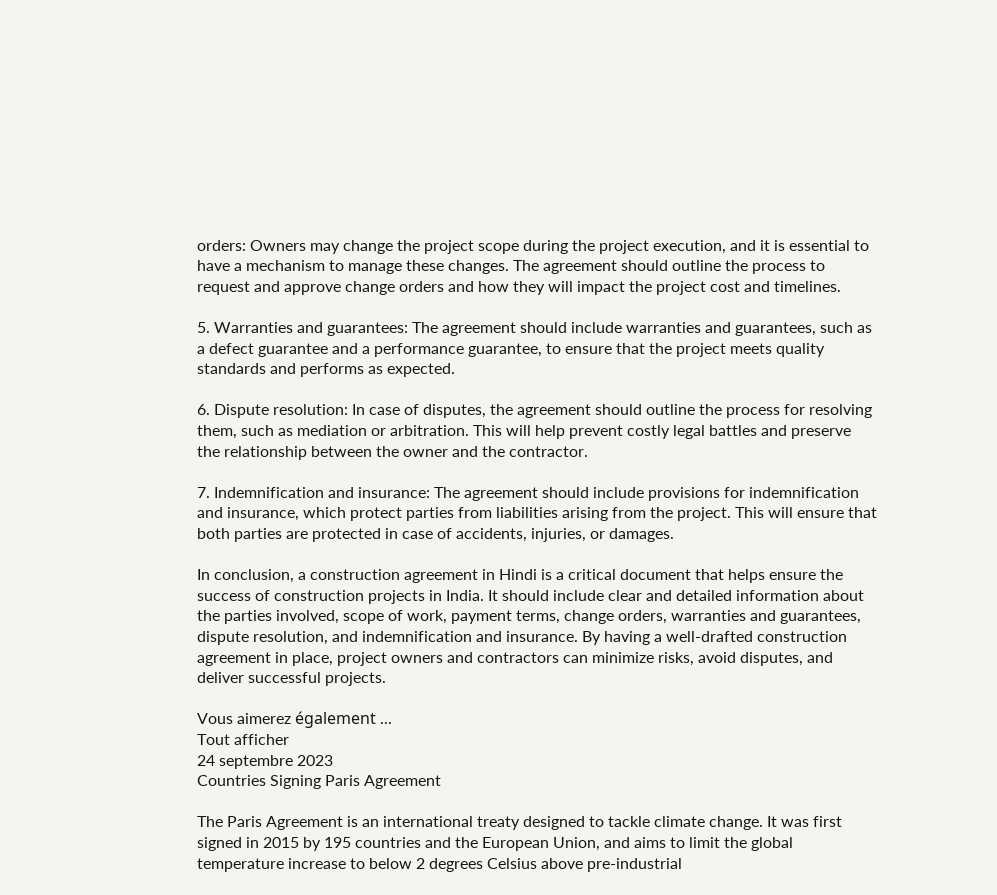orders: Owners may change the project scope during the project execution, and it is essential to have a mechanism to manage these changes. The agreement should outline the process to request and approve change orders and how they will impact the project cost and timelines.

5. Warranties and guarantees: The agreement should include warranties and guarantees, such as a defect guarantee and a performance guarantee, to ensure that the project meets quality standards and performs as expected.

6. Dispute resolution: In case of disputes, the agreement should outline the process for resolving them, such as mediation or arbitration. This will help prevent costly legal battles and preserve the relationship between the owner and the contractor.

7. Indemnification and insurance: The agreement should include provisions for indemnification and insurance, which protect parties from liabilities arising from the project. This will ensure that both parties are protected in case of accidents, injuries, or damages.

In conclusion, a construction agreement in Hindi is a critical document that helps ensure the success of construction projects in India. It should include clear and detailed information about the parties involved, scope of work, payment terms, change orders, warranties and guarantees, dispute resolution, and indemnification and insurance. By having a well-drafted construction agreement in place, project owners and contractors can minimize risks, avoid disputes, and deliver successful projects.

Vous aimerez également ...
Tout afficher
24 septembre 2023
Countries Signing Paris Agreement

The Paris Agreement is an international treaty designed to tackle climate change. It was first signed in 2015 by 195 countries and the European Union, and aims to limit the global temperature increase to below 2 degrees Celsius above pre-industrial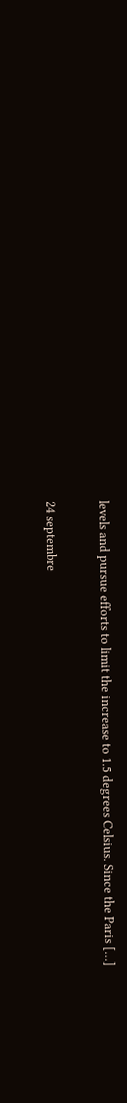levels and pursue efforts to limit the increase to 1.5 degrees Celsius. Since the Paris […]

24 septembre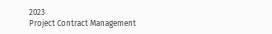2023
Project Contract Management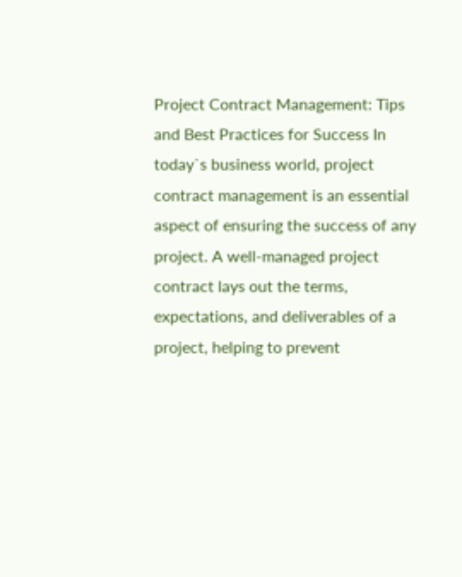Project Contract Management: Tips and Best Practices for Success In today`s business world, project contract management is an essential aspect of ensuring the success of any project. A well-managed project contract lays out the terms, expectations, and deliverables of a project, helping to prevent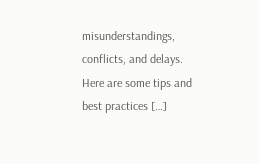misunderstandings, conflicts, and delays. Here are some tips and best practices […]